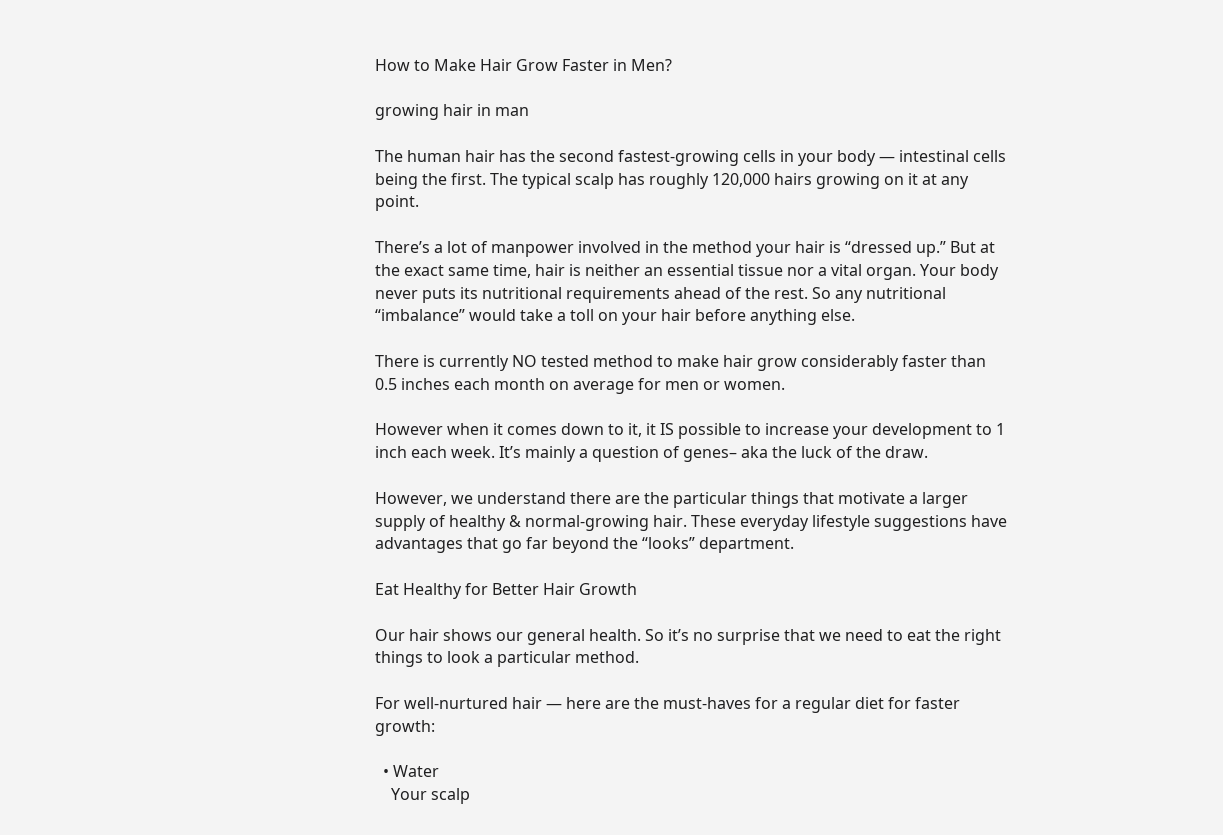How to Make Hair Grow Faster in Men?

growing hair in man

The human hair has the second fastest-growing cells in your body — intestinal cells being the first. The typical scalp has roughly 120,000 hairs growing on it at any point.

There’s a lot of manpower involved in the method your hair is “dressed up.” But at the exact same time, hair is neither an essential tissue nor a vital organ. Your body never puts its nutritional requirements ahead of the rest. So any nutritional “imbalance” would take a toll on your hair before anything else.

There is currently NO tested method to make hair grow considerably faster than 0.5 inches each month on average for men or women.

However when it comes down to it, it IS possible to increase your development to 1 inch each week. It’s mainly a question of genes– aka the luck of the draw.

However, we understand there are the particular things that motivate a larger supply of healthy & normal-growing hair. These everyday lifestyle suggestions have advantages that go far beyond the “looks” department.

Eat Healthy for Better Hair Growth

Our hair shows our general health. So it’s no surprise that we need to eat the right things to look a particular method.

For well-nurtured hair — here are the must-haves for a regular diet for faster growth:

  • Water
    Your scalp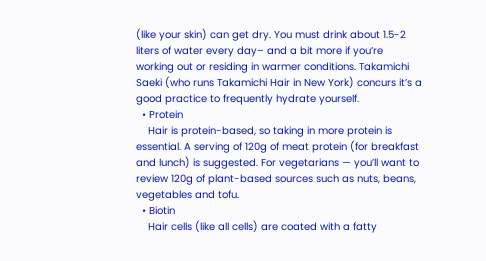(like your skin) can get dry. You must drink about 1.5-2 liters of water every day– and a bit more if you’re working out or residing in warmer conditions. Takamichi Saeki (who runs Takamichi Hair in New York) concurs it’s a good practice to frequently hydrate yourself.
  • Protein
    Hair is protein-based, so taking in more protein is essential. A serving of 120g of meat protein (for breakfast and lunch) is suggested. For vegetarians — you’ll want to review 120g of plant-based sources such as nuts, beans, vegetables and tofu.
  • Biotin
    Hair cells (like all cells) are coated with a fatty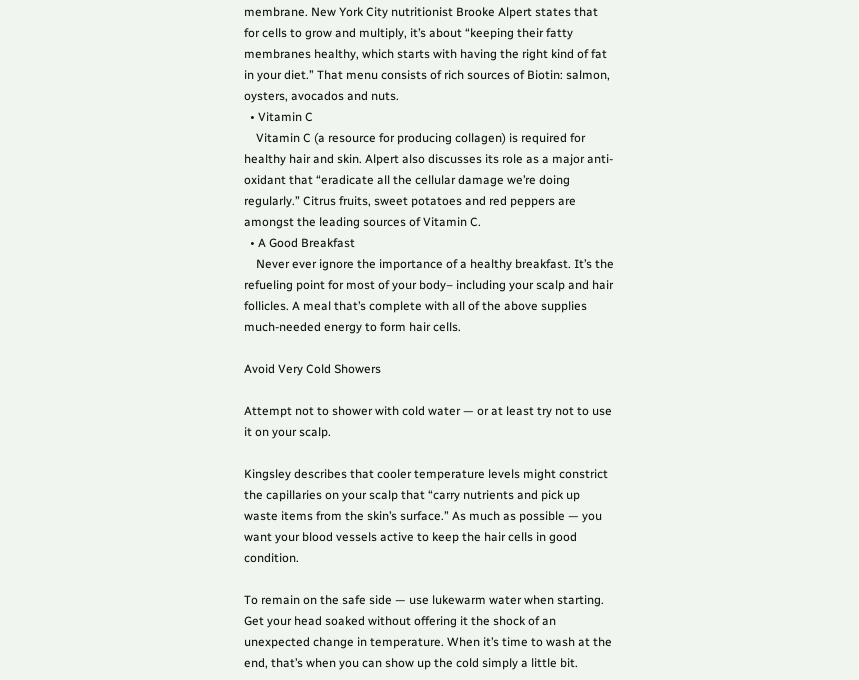membrane. New York City nutritionist Brooke Alpert states that for cells to grow and multiply, it’s about “keeping their fatty membranes healthy, which starts with having the right kind of fat in your diet.” That menu consists of rich sources of Biotin: salmon, oysters, avocados and nuts.
  • Vitamin C
    Vitamin C (a resource for producing collagen) is required for healthy hair and skin. Alpert also discusses its role as a major anti-oxidant that “eradicate all the cellular damage we’re doing regularly.” Citrus fruits, sweet potatoes and red peppers are amongst the leading sources of Vitamin C.
  • A Good Breakfast
    Never ever ignore the importance of a healthy breakfast. It’s the refueling point for most of your body– including your scalp and hair follicles. A meal that’s complete with all of the above supplies much-needed energy to form hair cells.

Avoid Very Cold Showers

Attempt not to shower with cold water — or at least try not to use it on your scalp.

Kingsley describes that cooler temperature levels might constrict the capillaries on your scalp that “carry nutrients and pick up waste items from the skin’s surface.” As much as possible — you want your blood vessels active to keep the hair cells in good condition.

To remain on the safe side — use lukewarm water when starting. Get your head soaked without offering it the shock of an unexpected change in temperature. When it’s time to wash at the end, that’s when you can show up the cold simply a little bit.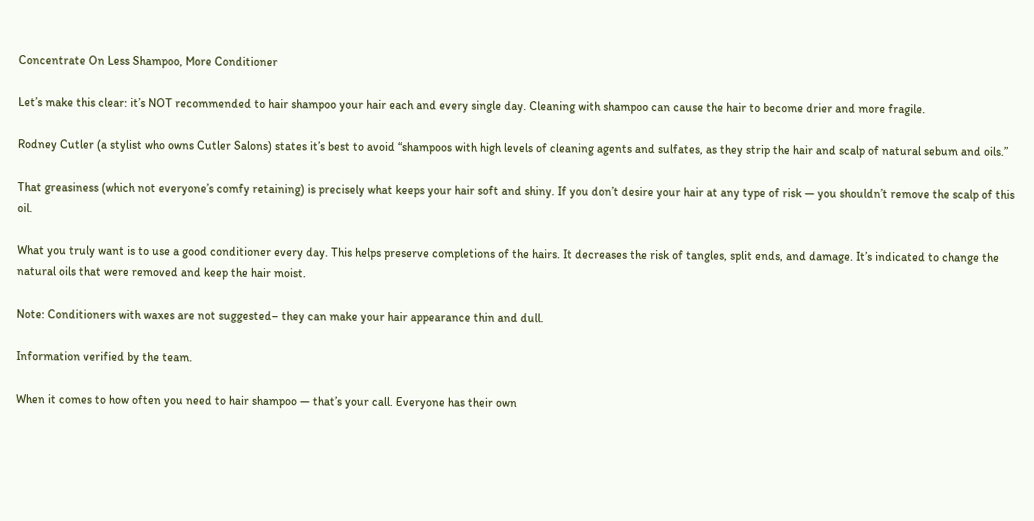Concentrate On Less Shampoo, More Conditioner

Let’s make this clear: it’s NOT recommended to hair shampoo your hair each and every single day. Cleaning with shampoo can cause the hair to become drier and more fragile.

Rodney Cutler (a stylist who owns Cutler Salons) states it’s best to avoid “shampoos with high levels of cleaning agents and sulfates, as they strip the hair and scalp of natural sebum and oils.”

That greasiness (which not everyone’s comfy retaining) is precisely what keeps your hair soft and shiny. If you don’t desire your hair at any type of risk — you shouldn’t remove the scalp of this oil.

What you truly want is to use a good conditioner every day. This helps preserve completions of the hairs. It decreases the risk of tangles, split ends, and damage. It’s indicated to change the natural oils that were removed and keep the hair moist.

Note: Conditioners with waxes are not suggested– they can make your hair appearance thin and dull.

Information verified by the team.

When it comes to how often you need to hair shampoo — that’s your call. Everyone has their own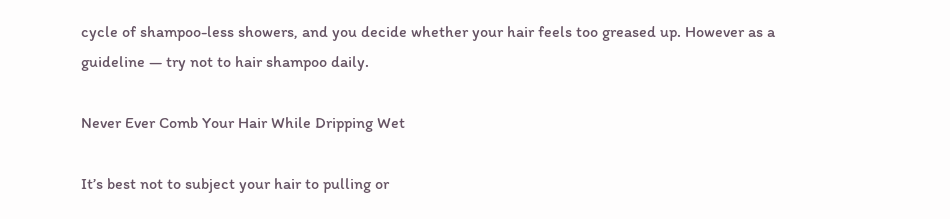cycle of shampoo-less showers, and you decide whether your hair feels too greased up. However as a guideline — try not to hair shampoo daily.

Never Ever Comb Your Hair While Dripping Wet

It’s best not to subject your hair to pulling or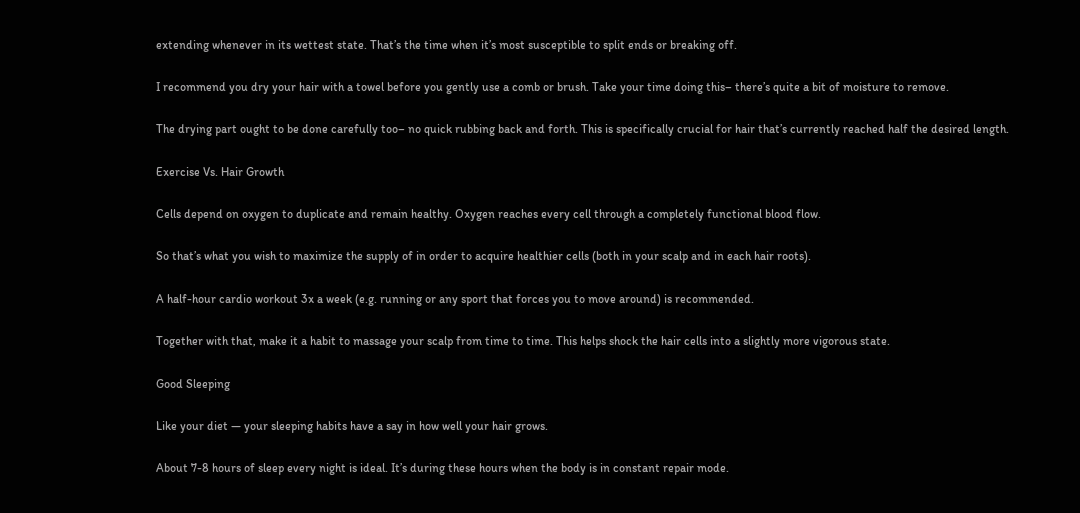extending whenever in its wettest state. That’s the time when it’s most susceptible to split ends or breaking off.

I recommend you dry your hair with a towel before you gently use a comb or brush. Take your time doing this– there’s quite a bit of moisture to remove.

The drying part ought to be done carefully too– no quick rubbing back and forth. This is specifically crucial for hair that’s currently reached half the desired length.

Exercise Vs. Hair Growth

Cells depend on oxygen to duplicate and remain healthy. Oxygen reaches every cell through a completely functional blood flow.

So that’s what you wish to maximize the supply of in order to acquire healthier cells (both in your scalp and in each hair roots).

A half-hour cardio workout 3x a week (e.g. running or any sport that forces you to move around) is recommended.

Together with that, make it a habit to massage your scalp from time to time. This helps shock the hair cells into a slightly more vigorous state.

Good Sleeping

Like your diet — your sleeping habits have a say in how well your hair grows.

About 7-8 hours of sleep every night is ideal. It’s during these hours when the body is in constant repair mode.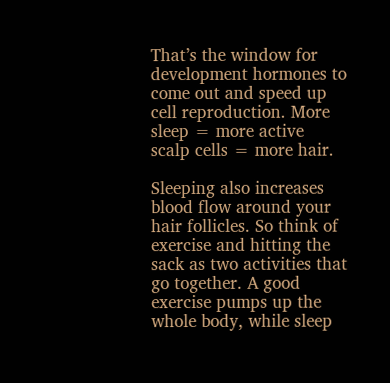That’s the window for development hormones to come out and speed up cell reproduction. More sleep = more active scalp cells = more hair.

Sleeping also increases blood flow around your hair follicles. So think of exercise and hitting the sack as two activities that go together. A good exercise pumps up the whole body, while sleep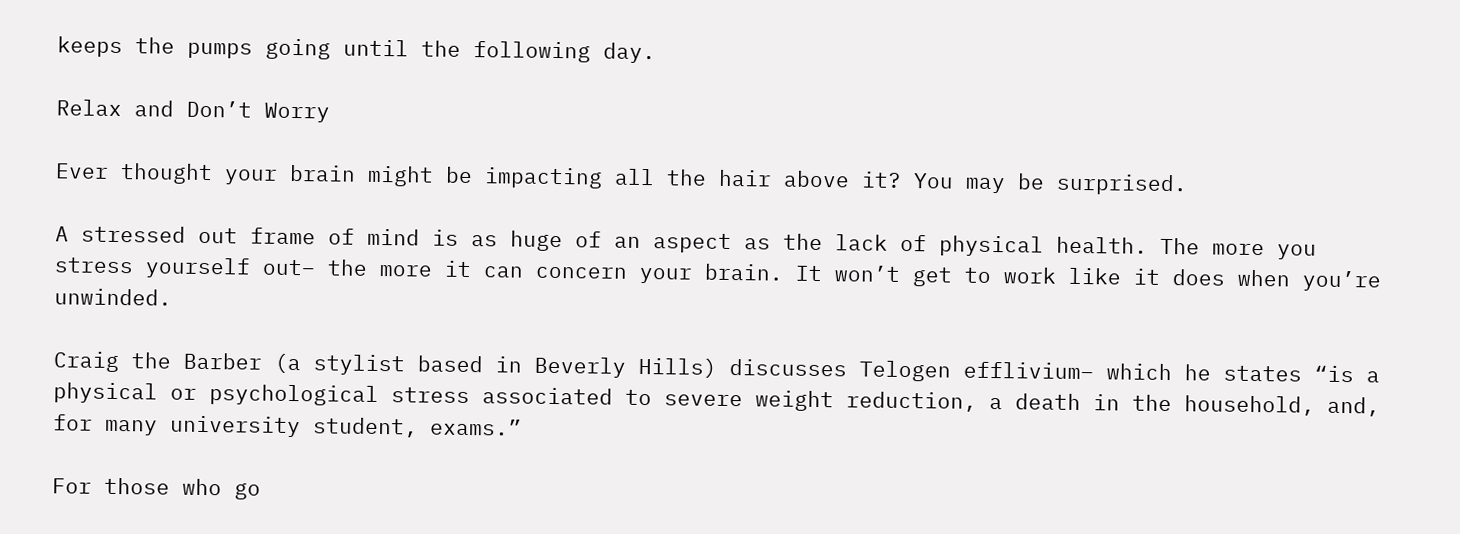keeps the pumps going until the following day.

Relax and Don’t Worry

Ever thought your brain might be impacting all the hair above it? You may be surprised.

A stressed out frame of mind is as huge of an aspect as the lack of physical health. The more you stress yourself out– the more it can concern your brain. It won’t get to work like it does when you’re unwinded.

Craig the Barber (a stylist based in Beverly Hills) discusses Telogen efflivium– which he states “is a physical or psychological stress associated to severe weight reduction, a death in the household, and, for many university student, exams.”

For those who go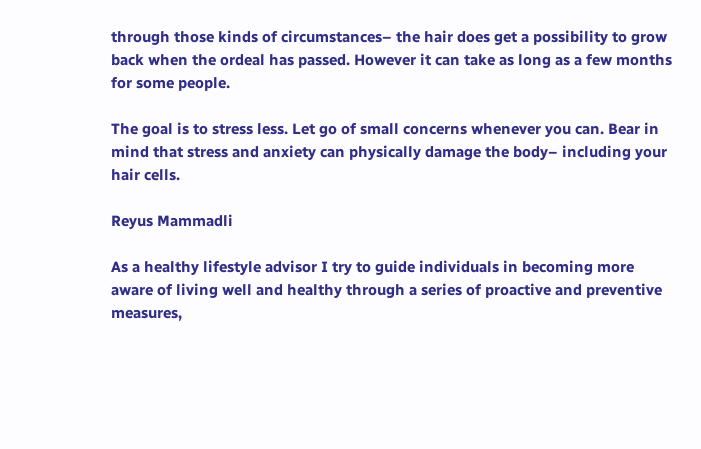through those kinds of circumstances– the hair does get a possibility to grow back when the ordeal has passed. However it can take as long as a few months for some people.

The goal is to stress less. Let go of small concerns whenever you can. Bear in mind that stress and anxiety can physically damage the body– including your hair cells.

Reyus Mammadli

As a healthy lifestyle advisor I try to guide individuals in becoming more aware of living well and healthy through a series of proactive and preventive measures,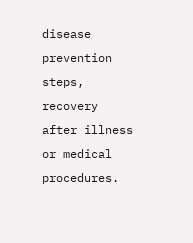disease prevention steps, recovery after illness or medical procedures.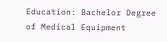Education: Bachelor Degree of Medical Equipment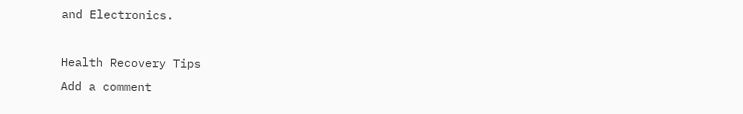and Electronics.

Health Recovery Tips
Add a comment